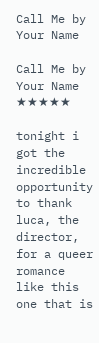Call Me by Your Name

Call Me by Your Name ★★★★★

tonight i got the incredible opportunity to thank luca, the director, for a queer romance like this one that is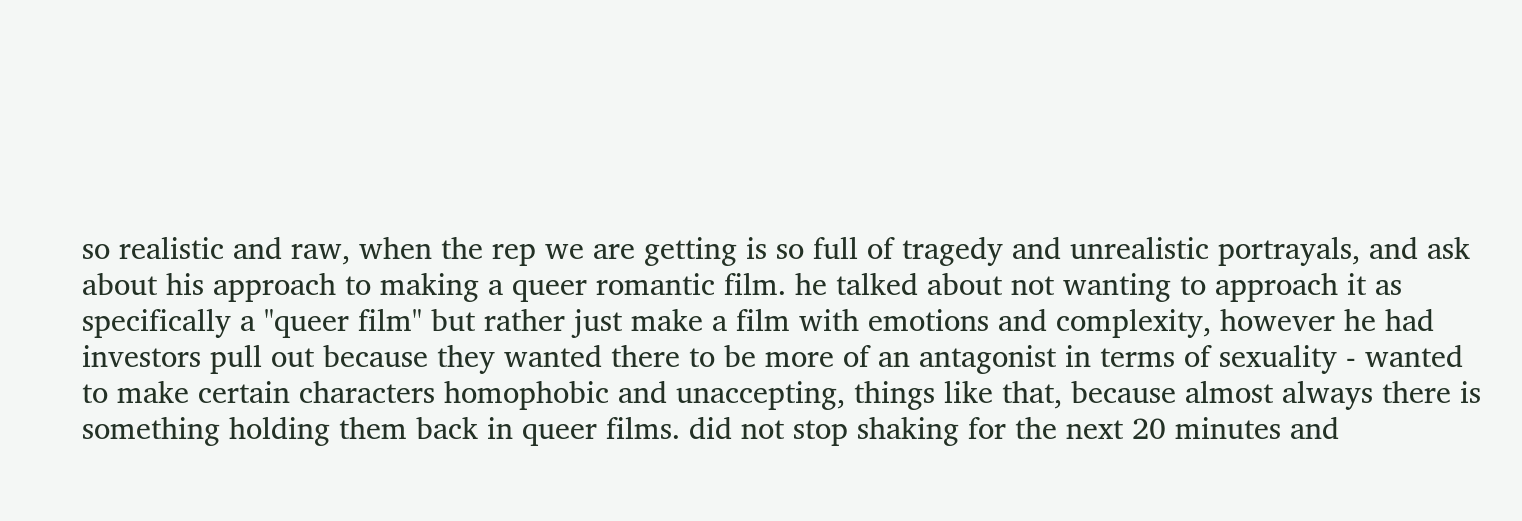so realistic and raw, when the rep we are getting is so full of tragedy and unrealistic portrayals, and ask about his approach to making a queer romantic film. he talked about not wanting to approach it as specifically a "queer film" but rather just make a film with emotions and complexity, however he had investors pull out because they wanted there to be more of an antagonist in terms of sexuality - wanted to make certain characters homophobic and unaccepting, things like that, because almost always there is something holding them back in queer films. did not stop shaking for the next 20 minutes and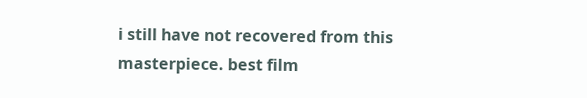i still have not recovered from this masterpiece. best film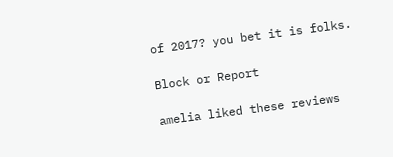of 2017? you bet it is folks.

Block or Report

amelia liked these reviews